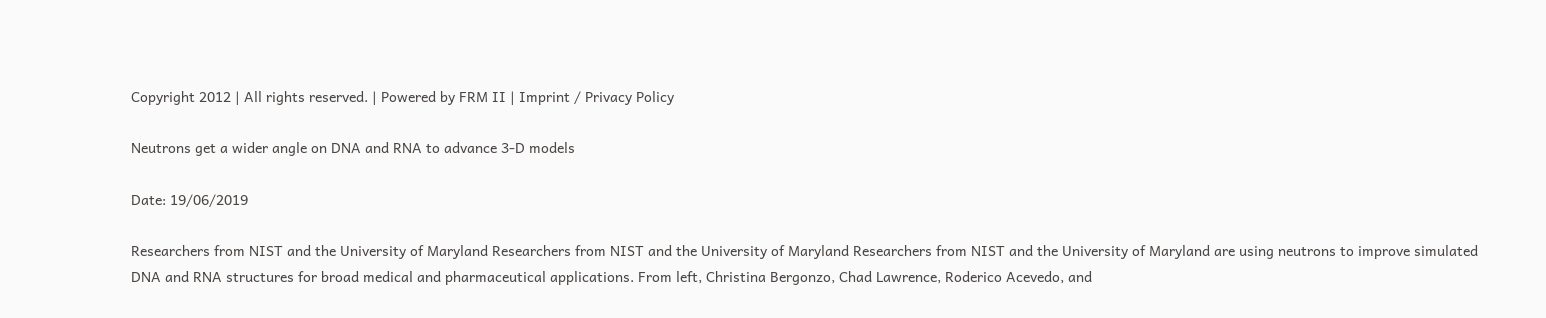Copyright 2012 | All rights reserved. | Powered by FRM II | Imprint / Privacy Policy

Neutrons get a wider angle on DNA and RNA to advance 3-D models

Date: 19/06/2019

Researchers from NIST and the University of Maryland Researchers from NIST and the University of Maryland Researchers from NIST and the University of Maryland are using neutrons to improve simulated DNA and RNA structures for broad medical and pharmaceutical applications. From left, Christina Bergonzo, Chad Lawrence, Roderico Acevedo, and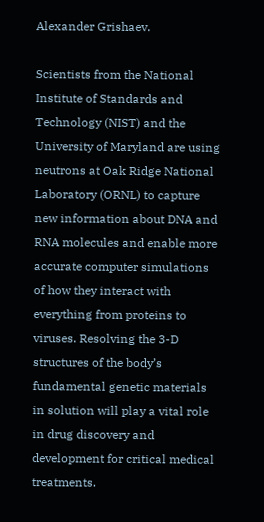Alexander Grishaev.

Scientists from the National Institute of Standards and Technology (NIST) and the University of Maryland are using neutrons at Oak Ridge National Laboratory (ORNL) to capture new information about DNA and RNA molecules and enable more accurate computer simulations of how they interact with everything from proteins to viruses. Resolving the 3-D structures of the body’s fundamental genetic materials in solution will play a vital role in drug discovery and development for critical medical treatments.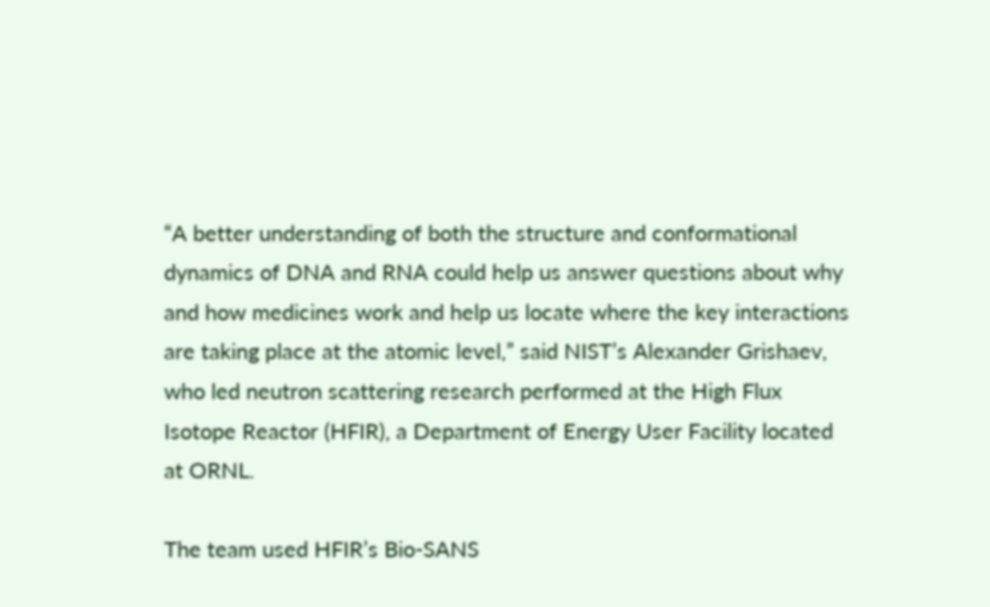“A better understanding of both the structure and conformational dynamics of DNA and RNA could help us answer questions about why and how medicines work and help us locate where the key interactions are taking place at the atomic level,” said NIST’s Alexander Grishaev, who led neutron scattering research performed at the High Flux Isotope Reactor (HFIR), a Department of Energy User Facility located at ORNL.

The team used HFIR’s Bio-SANS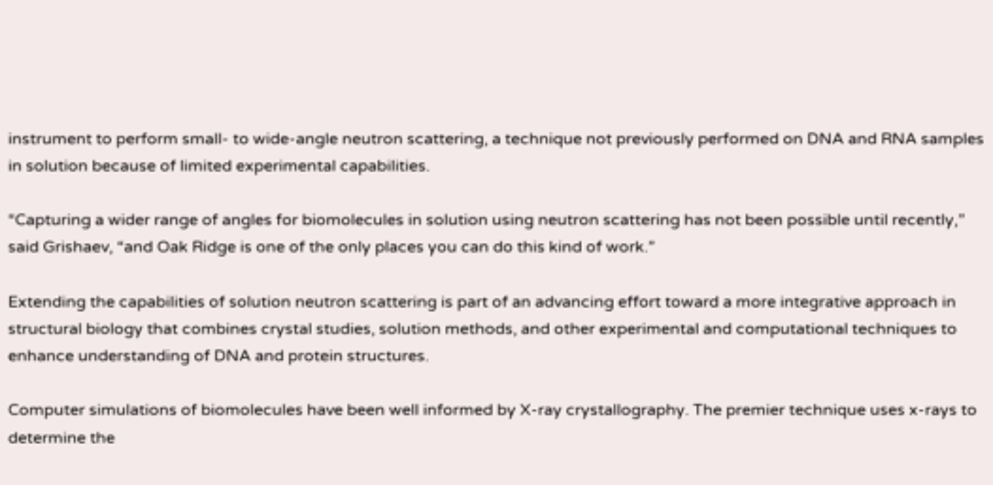instrument to perform small- to wide-angle neutron scattering, a technique not previously performed on DNA and RNA samples in solution because of limited experimental capabilities.

“Capturing a wider range of angles for biomolecules in solution using neutron scattering has not been possible until recently,” said Grishaev, “and Oak Ridge is one of the only places you can do this kind of work.”

Extending the capabilities of solution neutron scattering is part of an advancing effort toward a more integrative approach in structural biology that combines crystal studies, solution methods, and other experimental and computational techniques to enhance understanding of DNA and protein structures.

Computer simulations of biomolecules have been well informed by X-ray crystallography. The premier technique uses x-rays to determine the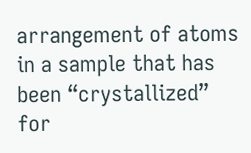arrangement of atoms in a sample that has been “crystallized” for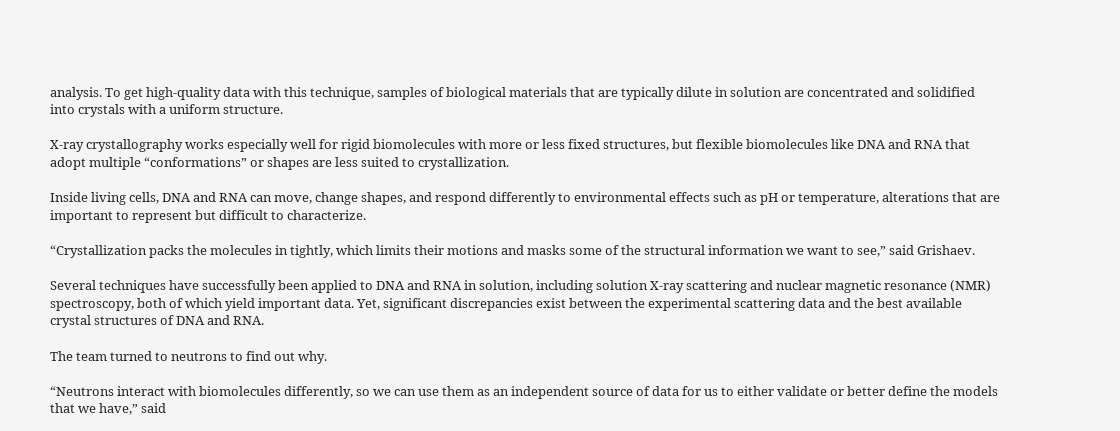analysis. To get high-quality data with this technique, samples of biological materials that are typically dilute in solution are concentrated and solidified into crystals with a uniform structure.

X-ray crystallography works especially well for rigid biomolecules with more or less fixed structures, but flexible biomolecules like DNA and RNA that adopt multiple “conformations” or shapes are less suited to crystallization.

Inside living cells, DNA and RNA can move, change shapes, and respond differently to environmental effects such as pH or temperature, alterations that are important to represent but difficult to characterize.

“Crystallization packs the molecules in tightly, which limits their motions and masks some of the structural information we want to see,” said Grishaev.

Several techniques have successfully been applied to DNA and RNA in solution, including solution X-ray scattering and nuclear magnetic resonance (NMR) spectroscopy, both of which yield important data. Yet, significant discrepancies exist between the experimental scattering data and the best available crystal structures of DNA and RNA.

The team turned to neutrons to find out why.

“Neutrons interact with biomolecules differently, so we can use them as an independent source of data for us to either validate or better define the models that we have,” said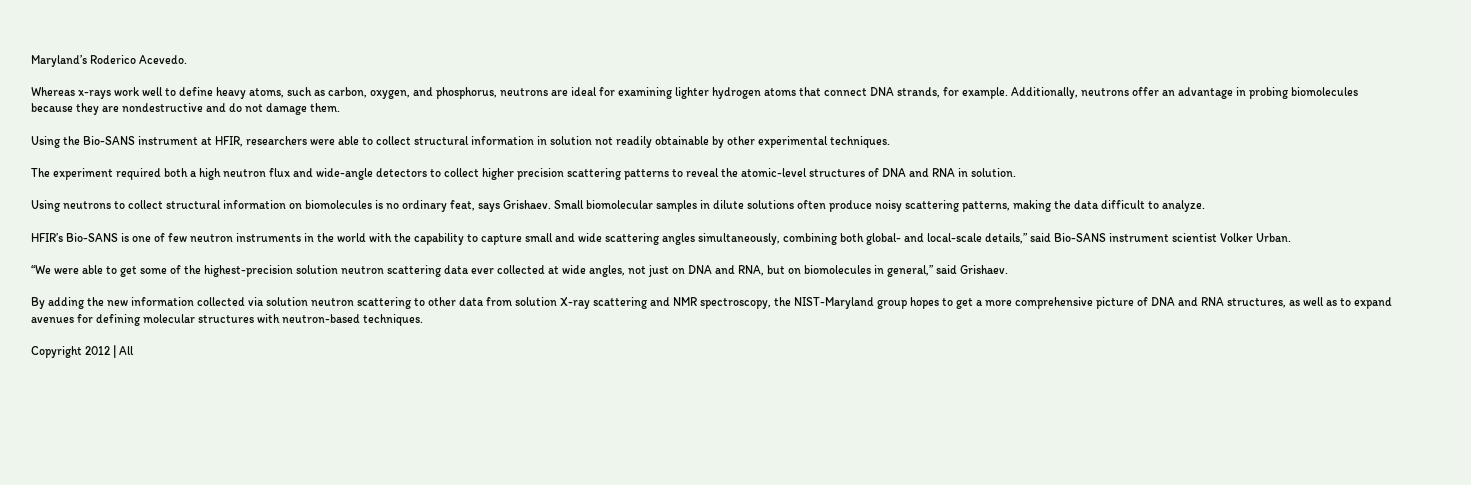Maryland’s Roderico Acevedo.

Whereas x-rays work well to define heavy atoms, such as carbon, oxygen, and phosphorus, neutrons are ideal for examining lighter hydrogen atoms that connect DNA strands, for example. Additionally, neutrons offer an advantage in probing biomolecules because they are nondestructive and do not damage them.

Using the Bio-SANS instrument at HFIR, researchers were able to collect structural information in solution not readily obtainable by other experimental techniques.

The experiment required both a high neutron flux and wide-angle detectors to collect higher precision scattering patterns to reveal the atomic-level structures of DNA and RNA in solution.

Using neutrons to collect structural information on biomolecules is no ordinary feat, says Grishaev. Small biomolecular samples in dilute solutions often produce noisy scattering patterns, making the data difficult to analyze.

HFIR’s Bio-SANS is one of few neutron instruments in the world with the capability to capture small and wide scattering angles simultaneously, combining both global- and local-scale details,” said Bio-SANS instrument scientist Volker Urban.

“We were able to get some of the highest-precision solution neutron scattering data ever collected at wide angles, not just on DNA and RNA, but on biomolecules in general,” said Grishaev.

By adding the new information collected via solution neutron scattering to other data from solution X-ray scattering and NMR spectroscopy, the NIST-Maryland group hopes to get a more comprehensive picture of DNA and RNA structures, as well as to expand avenues for defining molecular structures with neutron-based techniques.

Copyright 2012 | All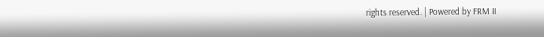rights reserved. | Powered by FRM II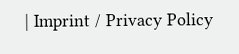| Imprint / Privacy Policy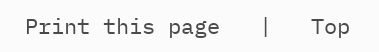Print this page   |   Top